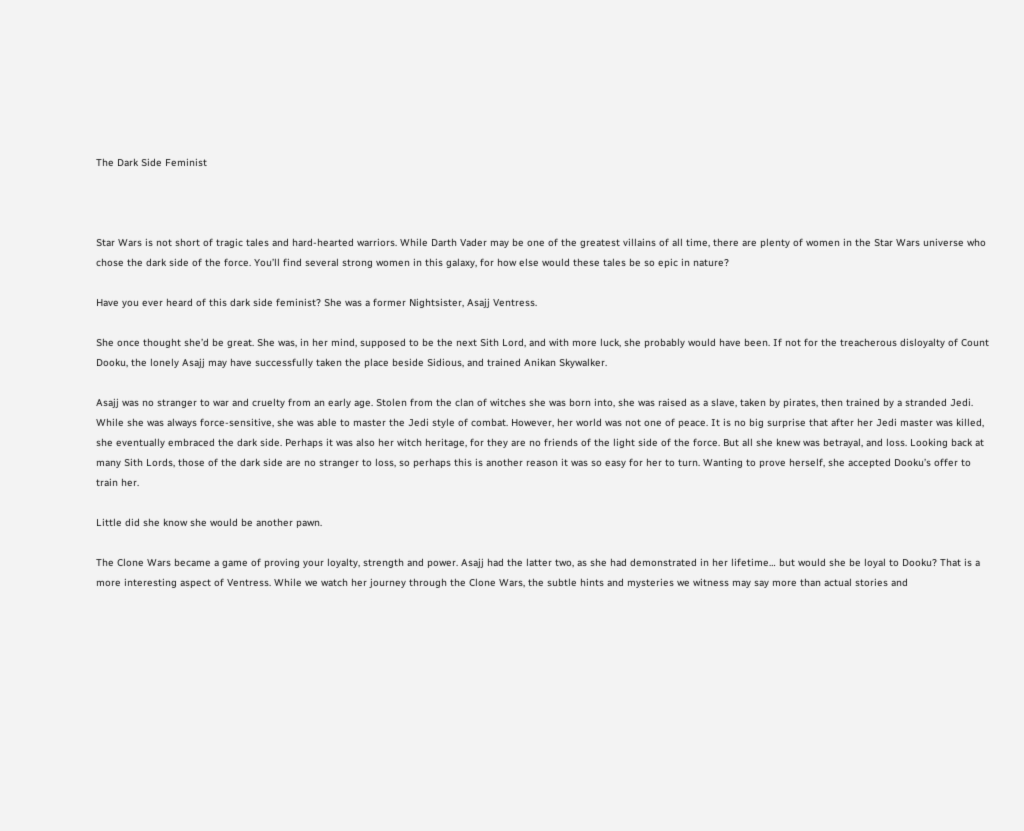The Dark Side Feminist



Star Wars is not short of tragic tales and hard-hearted warriors. While Darth Vader may be one of the greatest villains of all time, there are plenty of women in the Star Wars universe who chose the dark side of the force. You’ll find several strong women in this galaxy, for how else would these tales be so epic in nature?

Have you ever heard of this dark side feminist? She was a former Nightsister, Asajj Ventress.

She once thought she’d be great. She was, in her mind, supposed to be the next Sith Lord, and with more luck, she probably would have been. If not for the treacherous disloyalty of Count Dooku, the lonely Asajj may have successfully taken the place beside Sidious, and trained Anikan Skywalker.

Asajj was no stranger to war and cruelty from an early age. Stolen from the clan of witches she was born into, she was raised as a slave, taken by pirates, then trained by a stranded Jedi. While she was always force-sensitive, she was able to master the Jedi style of combat. However, her world was not one of peace. It is no big surprise that after her Jedi master was killed, she eventually embraced the dark side. Perhaps it was also her witch heritage, for they are no friends of the light side of the force. But all she knew was betrayal, and loss. Looking back at many Sith Lords, those of the dark side are no stranger to loss, so perhaps this is another reason it was so easy for her to turn. Wanting to prove herself, she accepted Dooku’s offer to train her.

Little did she know she would be another pawn.

The Clone Wars became a game of proving your loyalty, strength and power. Asajj had the latter two, as she had demonstrated in her lifetime… but would she be loyal to Dooku? That is a more interesting aspect of Ventress. While we watch her journey through the Clone Wars, the subtle hints and mysteries we witness may say more than actual stories and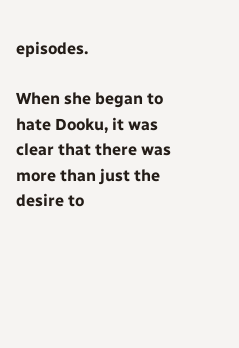episodes.

When she began to hate Dooku, it was clear that there was more than just the desire to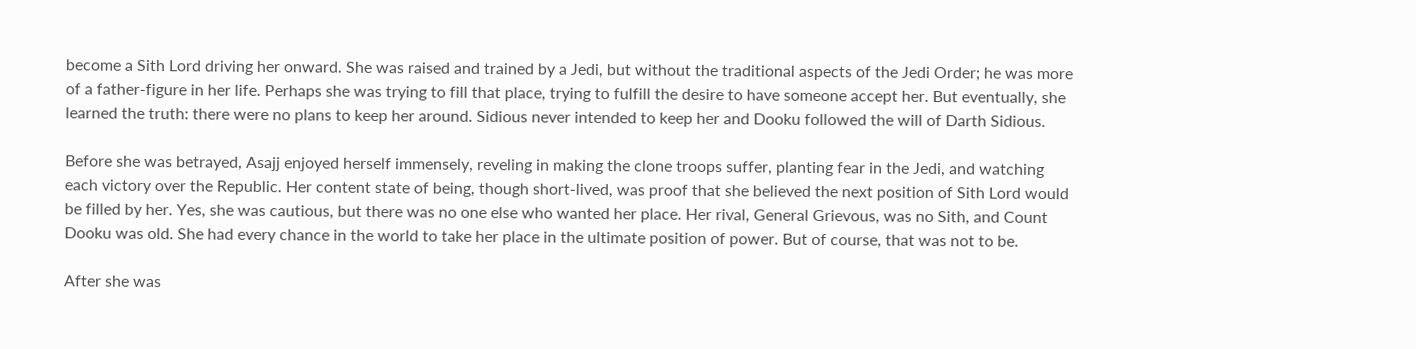become a Sith Lord driving her onward. She was raised and trained by a Jedi, but without the traditional aspects of the Jedi Order; he was more of a father-figure in her life. Perhaps she was trying to fill that place, trying to fulfill the desire to have someone accept her. But eventually, she learned the truth: there were no plans to keep her around. Sidious never intended to keep her and Dooku followed the will of Darth Sidious.

Before she was betrayed, Asajj enjoyed herself immensely, reveling in making the clone troops suffer, planting fear in the Jedi, and watching each victory over the Republic. Her content state of being, though short-lived, was proof that she believed the next position of Sith Lord would be filled by her. Yes, she was cautious, but there was no one else who wanted her place. Her rival, General Grievous, was no Sith, and Count Dooku was old. She had every chance in the world to take her place in the ultimate position of power. But of course, that was not to be.

After she was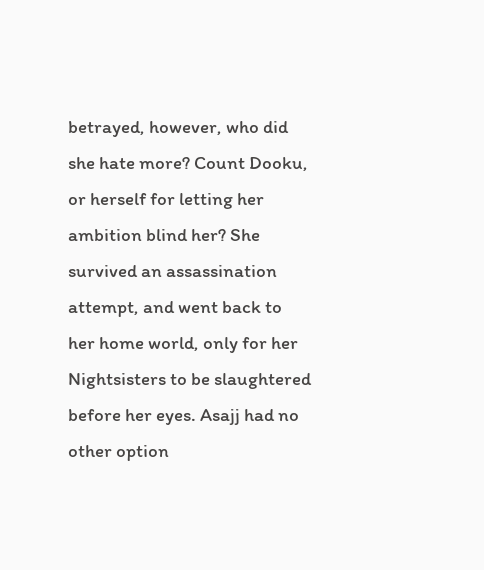betrayed, however, who did she hate more? Count Dooku, or herself for letting her ambition blind her? She survived an assassination attempt, and went back to her home world, only for her Nightsisters to be slaughtered before her eyes. Asajj had no other option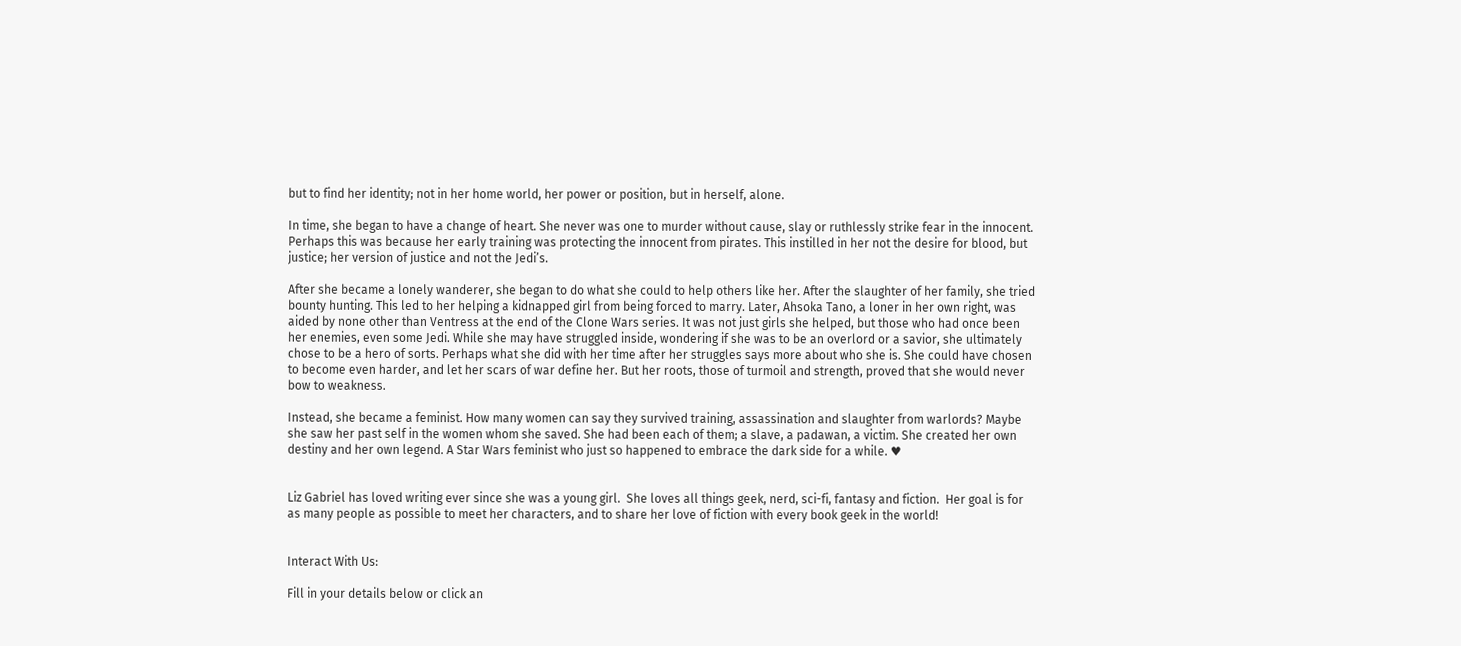but to find her identity; not in her home world, her power or position, but in herself, alone.

In time, she began to have a change of heart. She never was one to murder without cause, slay or ruthlessly strike fear in the innocent. Perhaps this was because her early training was protecting the innocent from pirates. This instilled in her not the desire for blood, but justice; her version of justice and not the Jedi’s.

After she became a lonely wanderer, she began to do what she could to help others like her. After the slaughter of her family, she tried bounty hunting. This led to her helping a kidnapped girl from being forced to marry. Later, Ahsoka Tano, a loner in her own right, was aided by none other than Ventress at the end of the Clone Wars series. It was not just girls she helped, but those who had once been her enemies, even some Jedi. While she may have struggled inside, wondering if she was to be an overlord or a savior, she ultimately chose to be a hero of sorts. Perhaps what she did with her time after her struggles says more about who she is. She could have chosen to become even harder, and let her scars of war define her. But her roots, those of turmoil and strength, proved that she would never bow to weakness.

Instead, she became a feminist. How many women can say they survived training, assassination and slaughter from warlords? Maybe she saw her past self in the women whom she saved. She had been each of them; a slave, a padawan, a victim. She created her own destiny and her own legend. A Star Wars feminist who just so happened to embrace the dark side for a while. ♥


Liz Gabriel has loved writing ever since she was a young girl.  She loves all things geek, nerd, sci-fi, fantasy and fiction.  Her goal is for as many people as possible to meet her characters, and to share her love of fiction with every book geek in the world!


Interact With Us:

Fill in your details below or click an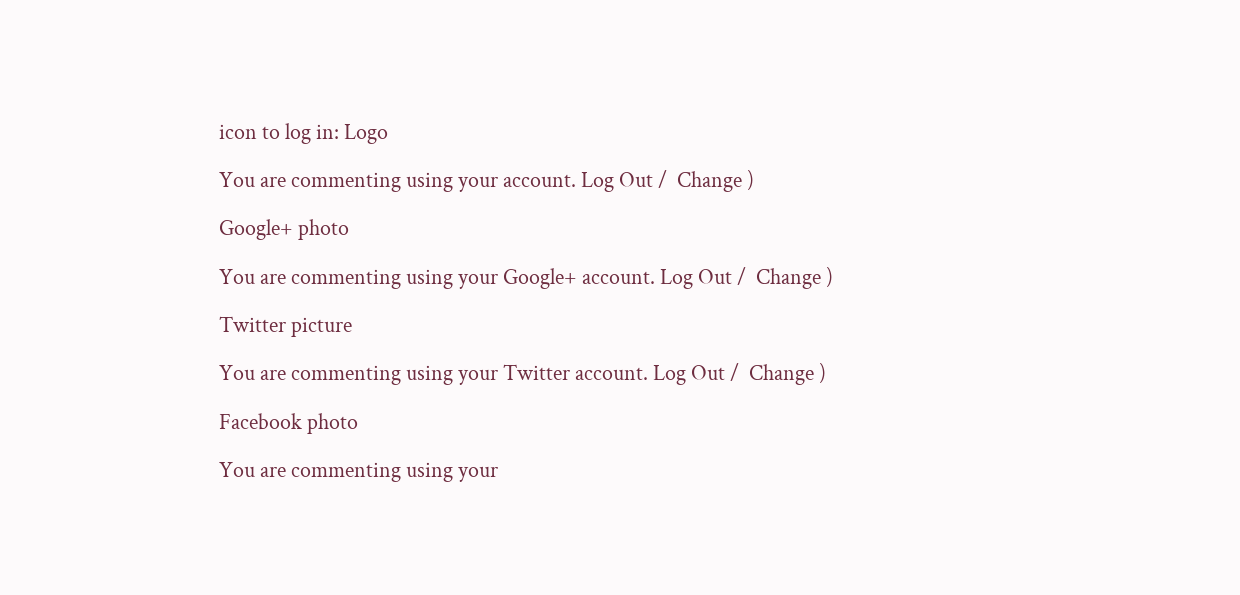icon to log in: Logo

You are commenting using your account. Log Out /  Change )

Google+ photo

You are commenting using your Google+ account. Log Out /  Change )

Twitter picture

You are commenting using your Twitter account. Log Out /  Change )

Facebook photo

You are commenting using your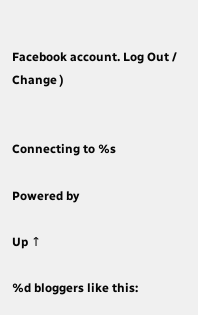Facebook account. Log Out /  Change )


Connecting to %s

Powered by

Up ↑

%d bloggers like this: